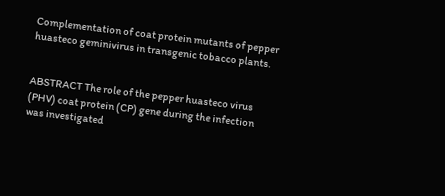Complementation of coat protein mutants of pepper huasteco geminivirus in transgenic tobacco plants.


ABSTRACT The role of the pepper huasteco virus (PHV) coat protein (CP) gene during the infection was investigated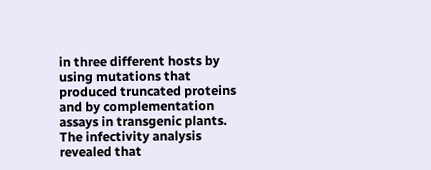in three different hosts by using mutations that produced truncated proteins and by complementation assays in transgenic plants. The infectivity analysis revealed that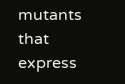mutants that express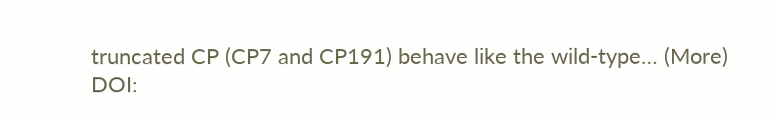truncated CP (CP7 and CP191) behave like the wild-type… (More)
DOI: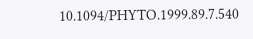10.1094/PHYTO.1999.89.7.540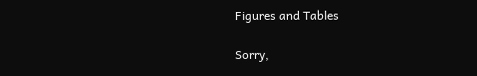Figures and Tables

Sorry,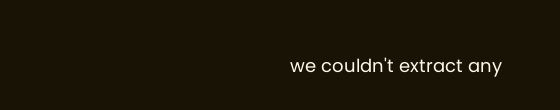we couldn't extract any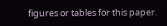figures or tables for this paper.